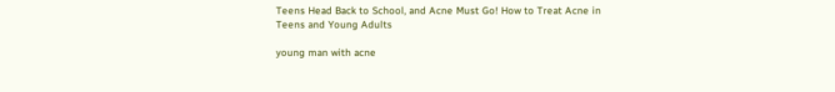Teens Head Back to School, and Acne Must Go! How to Treat Acne in Teens and Young Adults

young man with acne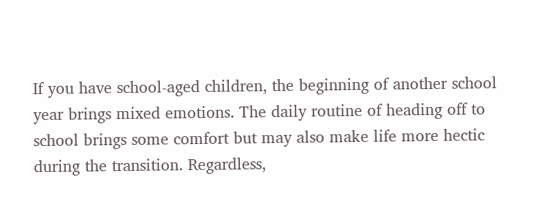If you have school-aged children, the beginning of another school year brings mixed emotions. The daily routine of heading off to school brings some comfort but may also make life more hectic during the transition. Regardless,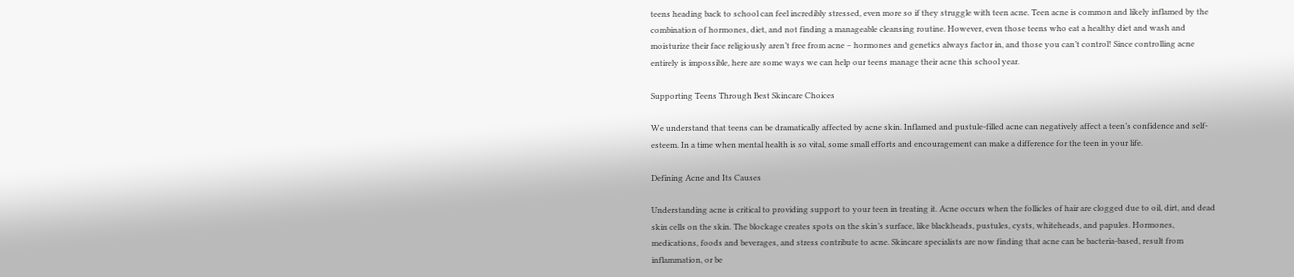teens heading back to school can feel incredibly stressed, even more so if they struggle with teen acne. Teen acne is common and likely inflamed by the combination of hormones, diet, and not finding a manageable cleansing routine. However, even those teens who eat a healthy diet and wash and moisturize their face religiously aren’t free from acne – hormones and genetics always factor in, and those you can’t control! Since controlling acne entirely is impossible, here are some ways we can help our teens manage their acne this school year.

Supporting Teens Through Best Skincare Choices

We understand that teens can be dramatically affected by acne skin. Inflamed and pustule-filled acne can negatively affect a teen’s confidence and self-esteem. In a time when mental health is so vital, some small efforts and encouragement can make a difference for the teen in your life.

Defining Acne and Its Causes

Understanding acne is critical to providing support to your teen in treating it. Acne occurs when the follicles of hair are clogged due to oil, dirt, and dead skin cells on the skin. The blockage creates spots on the skin’s surface, like blackheads, pustules, cysts, whiteheads, and papules. Hormones, medications, foods and beverages, and stress contribute to acne. Skincare specialists are now finding that acne can be bacteria-based, result from inflammation, or be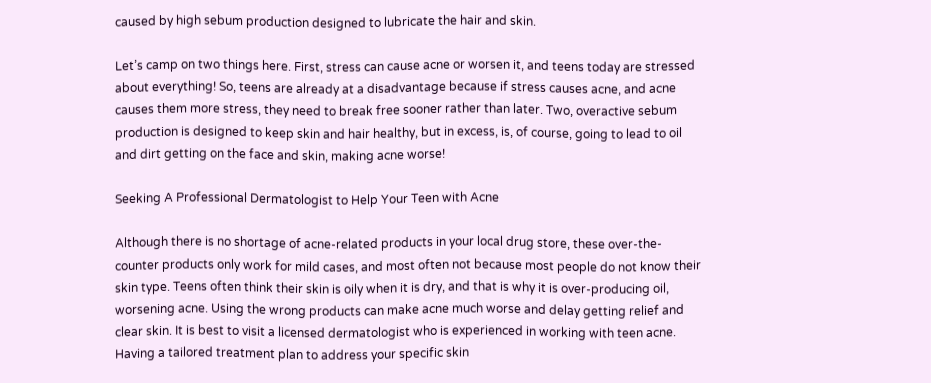caused by high sebum production designed to lubricate the hair and skin.

Let’s camp on two things here. First, stress can cause acne or worsen it, and teens today are stressed about everything! So, teens are already at a disadvantage because if stress causes acne, and acne causes them more stress, they need to break free sooner rather than later. Two, overactive sebum production is designed to keep skin and hair healthy, but in excess, is, of course, going to lead to oil and dirt getting on the face and skin, making acne worse!

Seeking A Professional Dermatologist to Help Your Teen with Acne

Although there is no shortage of acne-related products in your local drug store, these over-the-counter products only work for mild cases, and most often not because most people do not know their skin type. Teens often think their skin is oily when it is dry, and that is why it is over-producing oil, worsening acne. Using the wrong products can make acne much worse and delay getting relief and clear skin. It is best to visit a licensed dermatologist who is experienced in working with teen acne. Having a tailored treatment plan to address your specific skin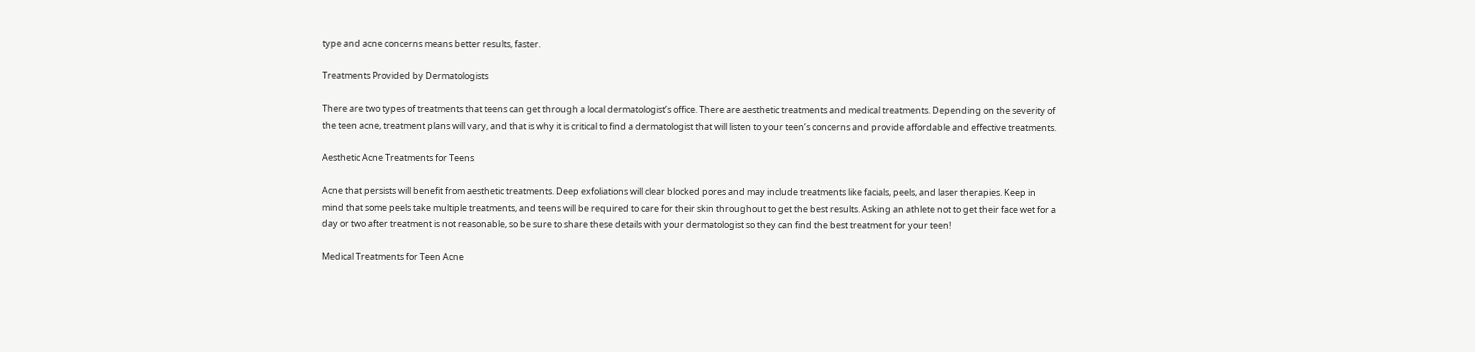type and acne concerns means better results, faster.

Treatments Provided by Dermatologists

There are two types of treatments that teens can get through a local dermatologist’s office. There are aesthetic treatments and medical treatments. Depending on the severity of the teen acne, treatment plans will vary, and that is why it is critical to find a dermatologist that will listen to your teen’s concerns and provide affordable and effective treatments.

Aesthetic Acne Treatments for Teens

Acne that persists will benefit from aesthetic treatments. Deep exfoliations will clear blocked pores and may include treatments like facials, peels, and laser therapies. Keep in mind that some peels take multiple treatments, and teens will be required to care for their skin throughout to get the best results. Asking an athlete not to get their face wet for a day or two after treatment is not reasonable, so be sure to share these details with your dermatologist so they can find the best treatment for your teen!

Medical Treatments for Teen Acne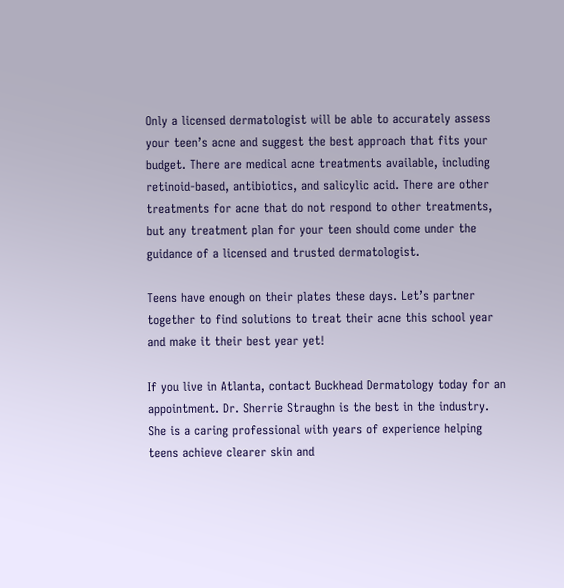Only a licensed dermatologist will be able to accurately assess your teen’s acne and suggest the best approach that fits your budget. There are medical acne treatments available, including retinoid-based, antibiotics, and salicylic acid. There are other treatments for acne that do not respond to other treatments, but any treatment plan for your teen should come under the guidance of a licensed and trusted dermatologist.

Teens have enough on their plates these days. Let’s partner together to find solutions to treat their acne this school year and make it their best year yet!

If you live in Atlanta, contact Buckhead Dermatology today for an appointment. Dr. Sherrie Straughn is the best in the industry. She is a caring professional with years of experience helping teens achieve clearer skin and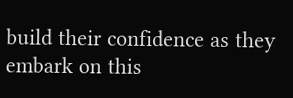build their confidence as they embark on this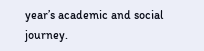year’s academic and social journey.